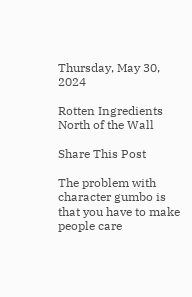Thursday, May 30, 2024

Rotten Ingredients North of the Wall

Share This Post

The problem with character gumbo is that you have to make people care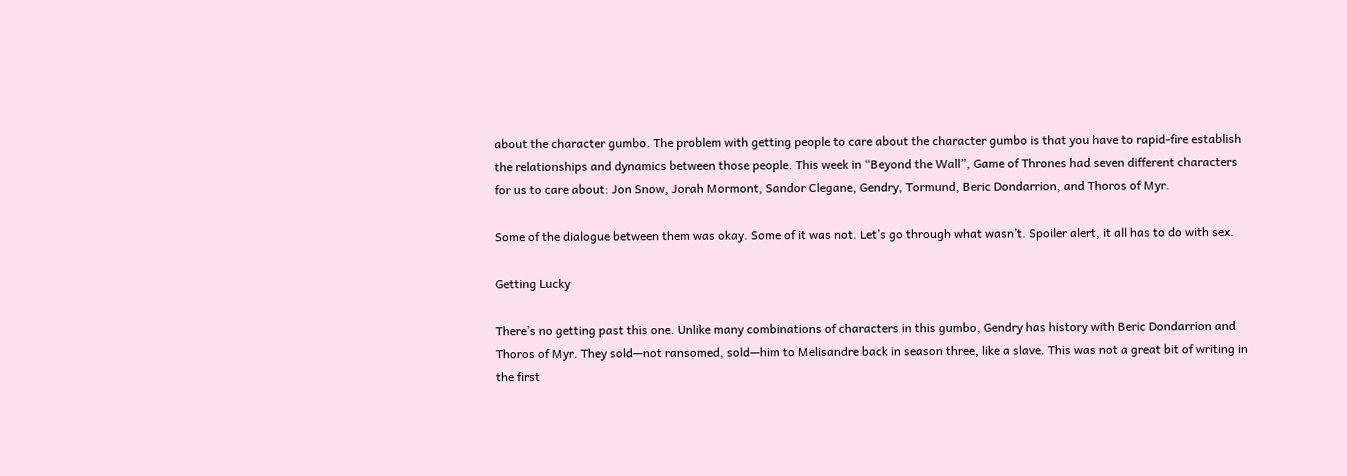about the character gumbo. The problem with getting people to care about the character gumbo is that you have to rapid-fire establish the relationships and dynamics between those people. This week in “Beyond the Wall”, Game of Thrones had seven different characters for us to care about: Jon Snow, Jorah Mormont, Sandor Clegane, Gendry, Tormund, Beric Dondarrion, and Thoros of Myr.

Some of the dialogue between them was okay. Some of it was not. Let’s go through what wasn’t. Spoiler alert, it all has to do with sex.

Getting Lucky

There’s no getting past this one. Unlike many combinations of characters in this gumbo, Gendry has history with Beric Dondarrion and Thoros of Myr. They sold—not ransomed, sold—him to Melisandre back in season three, like a slave. This was not a great bit of writing in the first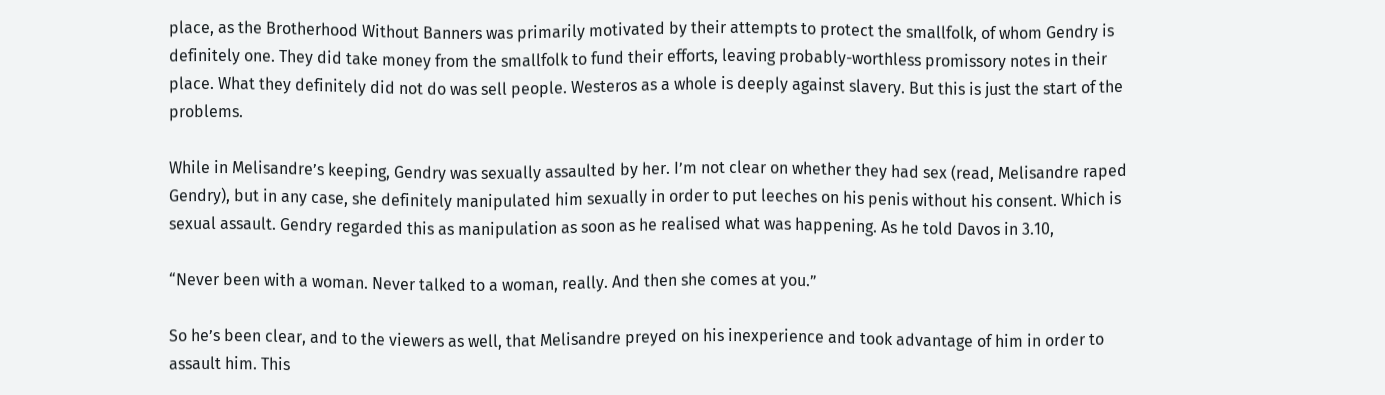place, as the Brotherhood Without Banners was primarily motivated by their attempts to protect the smallfolk, of whom Gendry is definitely one. They did take money from the smallfolk to fund their efforts, leaving probably-worthless promissory notes in their place. What they definitely did not do was sell people. Westeros as a whole is deeply against slavery. But this is just the start of the problems.

While in Melisandre’s keeping, Gendry was sexually assaulted by her. I’m not clear on whether they had sex (read, Melisandre raped Gendry), but in any case, she definitely manipulated him sexually in order to put leeches on his penis without his consent. Which is sexual assault. Gendry regarded this as manipulation as soon as he realised what was happening. As he told Davos in 3.10,

“Never been with a woman. Never talked to a woman, really. And then she comes at you.”

So he’s been clear, and to the viewers as well, that Melisandre preyed on his inexperience and took advantage of him in order to assault him. This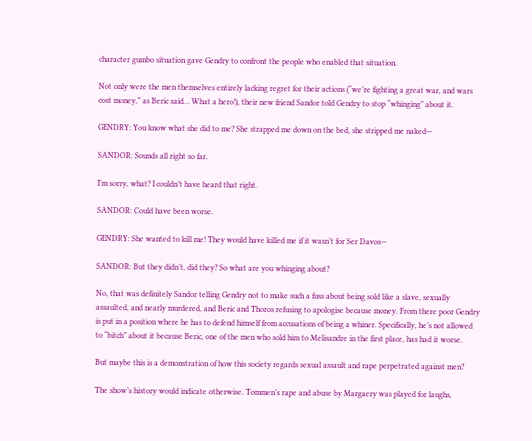character gumbo situation gave Gendry to confront the people who enabled that situation.

Not only were the men themselves entirely lacking regret for their actions (“we’re fighting a great war, and wars cost money,” as Beric said… What a hero!), their new friend Sandor told Gendry to stop “whinging” about it.

GENDRY: You know what she did to me? She strapped me down on the bed, she stripped me naked—

SANDOR: Sounds all right so far.

I’m sorry, what? I couldn’t have heard that right.

SANDOR: Could have been worse.

GENDRY: She wanted to kill me! They would have killed me if it wasn’t for Ser Davos—

SANDOR: But they didn’t, did they? So what are you whinging about?

No, that was definitely Sandor telling Gendry not to make such a fuss about being sold like a slave, sexually assaulted, and nearly murdered, and Beric and Thoros refusing to apologise because money. From there poor Gendry is put in a position where he has to defend himself from accusations of being a whiner. Specifically, he’s not allowed to “bitch” about it because Beric, one of the men who sold him to Melisandre in the first place, has had it worse.

But maybe this is a demonstration of how this society regards sexual assault and rape perpetrated against men?

The show’s history would indicate otherwise. Tommen’s rape and abuse by Margaery was played for laughs,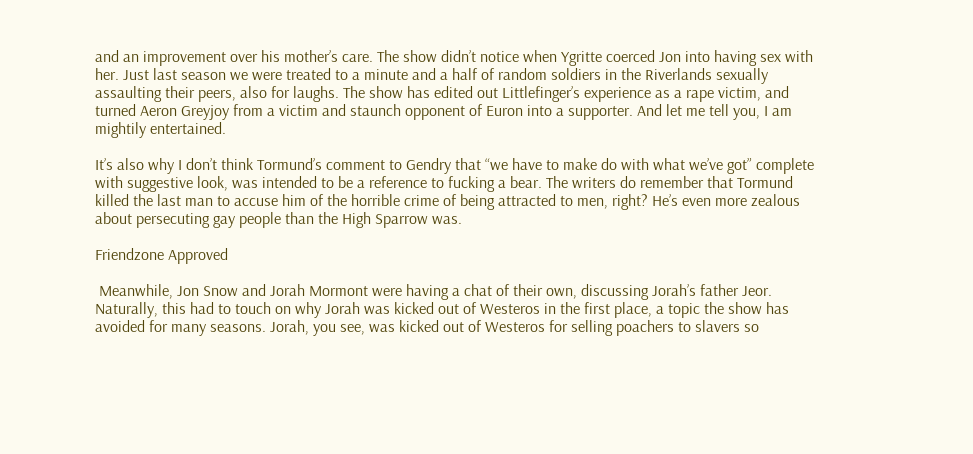and an improvement over his mother’s care. The show didn’t notice when Ygritte coerced Jon into having sex with her. Just last season we were treated to a minute and a half of random soldiers in the Riverlands sexually assaulting their peers, also for laughs. The show has edited out Littlefinger’s experience as a rape victim, and turned Aeron Greyjoy from a victim and staunch opponent of Euron into a supporter. And let me tell you, I am mightily entertained.

It’s also why I don’t think Tormund’s comment to Gendry that “we have to make do with what we’ve got” complete with suggestive look, was intended to be a reference to fucking a bear. The writers do remember that Tormund killed the last man to accuse him of the horrible crime of being attracted to men, right? He’s even more zealous about persecuting gay people than the High Sparrow was.

Friendzone Approved

 Meanwhile, Jon Snow and Jorah Mormont were having a chat of their own, discussing Jorah’s father Jeor. Naturally, this had to touch on why Jorah was kicked out of Westeros in the first place, a topic the show has avoided for many seasons. Jorah, you see, was kicked out of Westeros for selling poachers to slavers so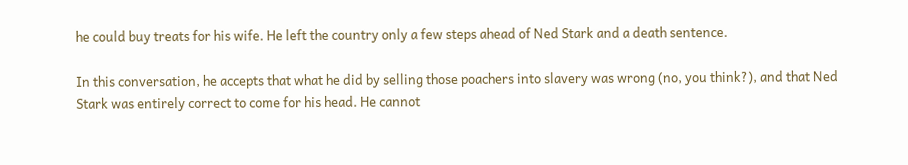he could buy treats for his wife. He left the country only a few steps ahead of Ned Stark and a death sentence.

In this conversation, he accepts that what he did by selling those poachers into slavery was wrong (no, you think?), and that Ned Stark was entirely correct to come for his head. He cannot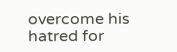overcome his hatred for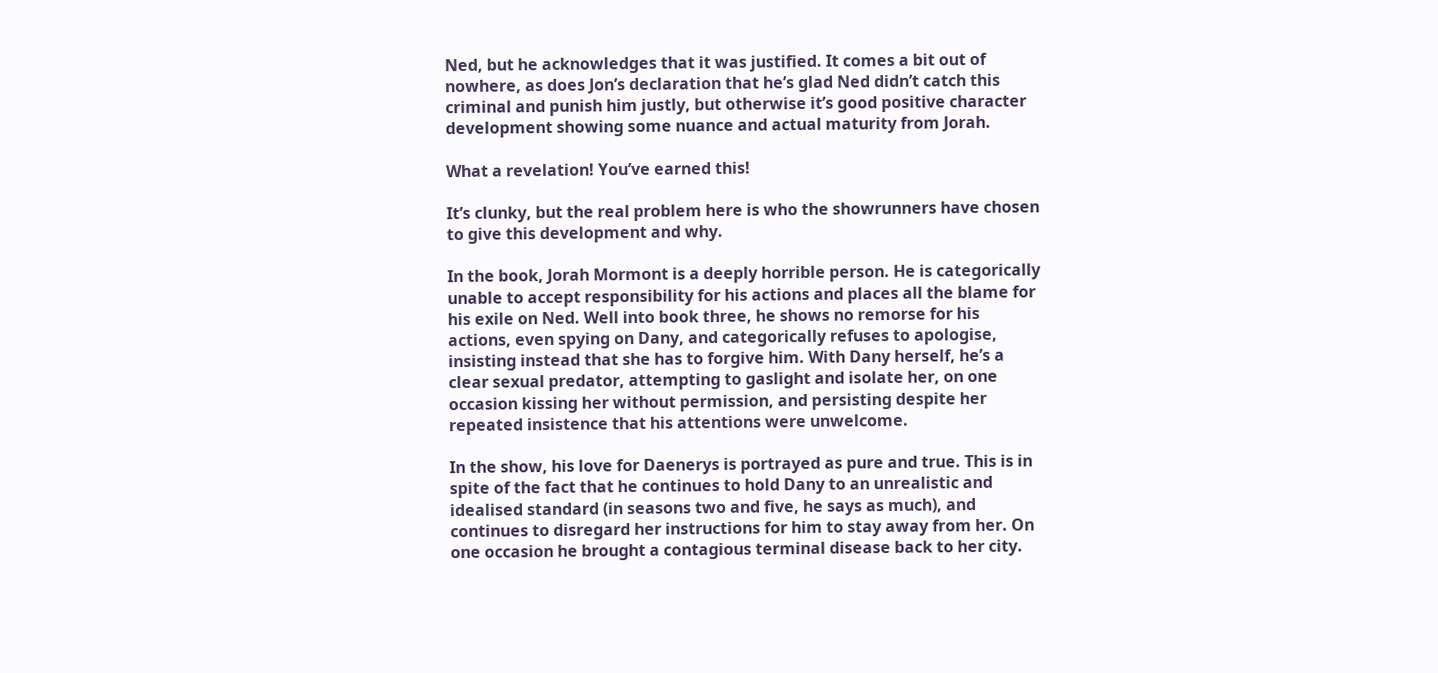Ned, but he acknowledges that it was justified. It comes a bit out of nowhere, as does Jon’s declaration that he’s glad Ned didn’t catch this criminal and punish him justly, but otherwise it’s good positive character development showing some nuance and actual maturity from Jorah.

What a revelation! You’ve earned this!

It’s clunky, but the real problem here is who the showrunners have chosen to give this development and why.

In the book, Jorah Mormont is a deeply horrible person. He is categorically unable to accept responsibility for his actions and places all the blame for his exile on Ned. Well into book three, he shows no remorse for his actions, even spying on Dany, and categorically refuses to apologise, insisting instead that she has to forgive him. With Dany herself, he’s a clear sexual predator, attempting to gaslight and isolate her, on one occasion kissing her without permission, and persisting despite her repeated insistence that his attentions were unwelcome.

In the show, his love for Daenerys is portrayed as pure and true. This is in spite of the fact that he continues to hold Dany to an unrealistic and idealised standard (in seasons two and five, he says as much), and continues to disregard her instructions for him to stay away from her. On one occasion he brought a contagious terminal disease back to her city.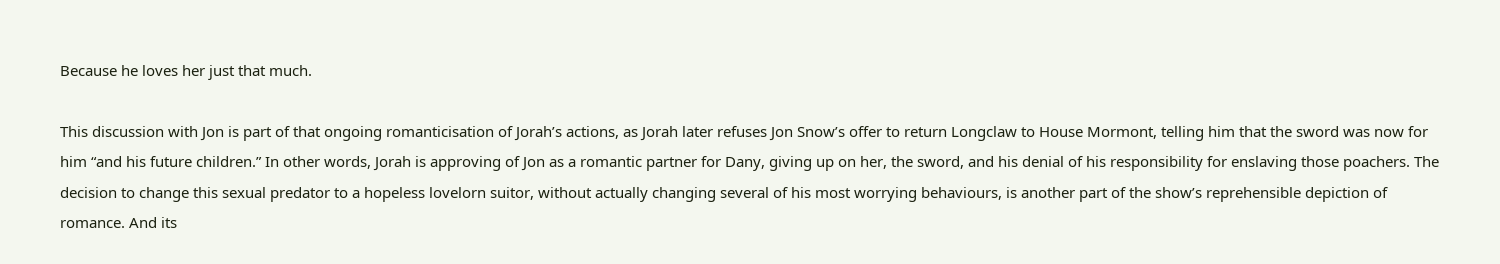Because he loves her just that much.

This discussion with Jon is part of that ongoing romanticisation of Jorah’s actions, as Jorah later refuses Jon Snow’s offer to return Longclaw to House Mormont, telling him that the sword was now for him “and his future children.” In other words, Jorah is approving of Jon as a romantic partner for Dany, giving up on her, the sword, and his denial of his responsibility for enslaving those poachers. The decision to change this sexual predator to a hopeless lovelorn suitor, without actually changing several of his most worrying behaviours, is another part of the show’s reprehensible depiction of romance. And its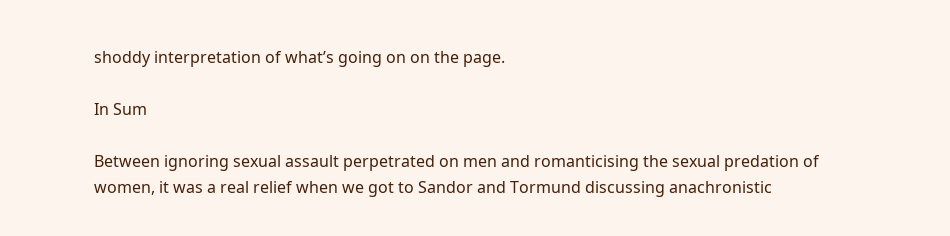shoddy interpretation of what’s going on on the page.

In Sum

Between ignoring sexual assault perpetrated on men and romanticising the sexual predation of women, it was a real relief when we got to Sandor and Tormund discussing anachronistic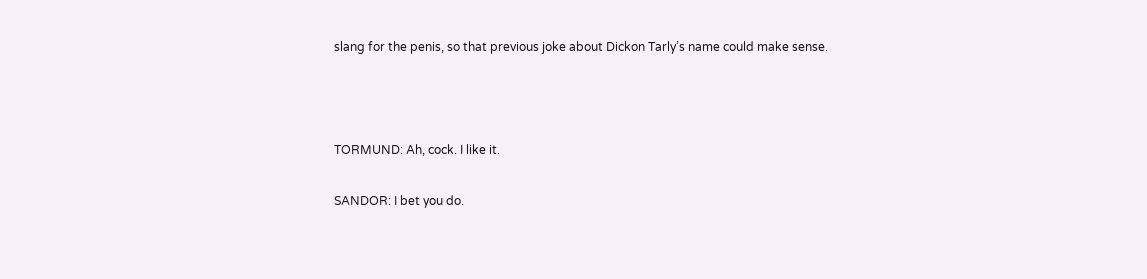slang for the penis, so that previous joke about Dickon Tarly’s name could make sense.



TORMUND: Ah, cock. I like it.

SANDOR: I bet you do.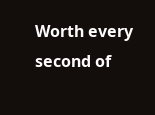Worth every second of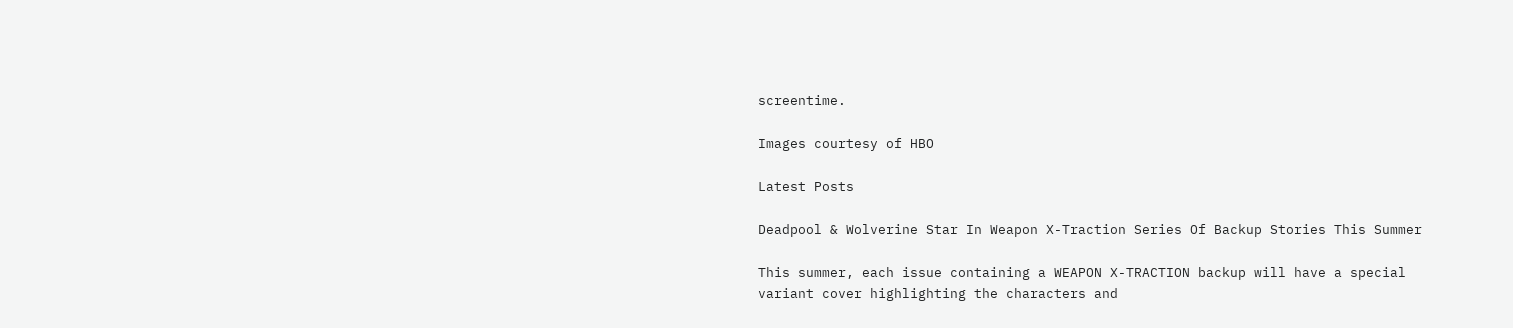screentime.

Images courtesy of HBO

Latest Posts

Deadpool & Wolverine Star In Weapon X-Traction Series Of Backup Stories This Summer

This summer, each issue containing a WEAPON X-TRACTION backup will have a special variant cover highlighting the characters and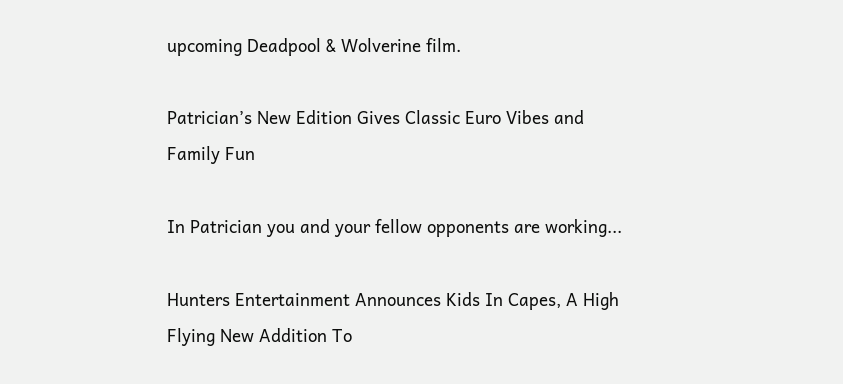upcoming Deadpool & Wolverine film.

Patrician’s New Edition Gives Classic Euro Vibes and Family Fun

In Patrician you and your fellow opponents are working...

Hunters Entertainment Announces Kids In Capes, A High Flying New Addition To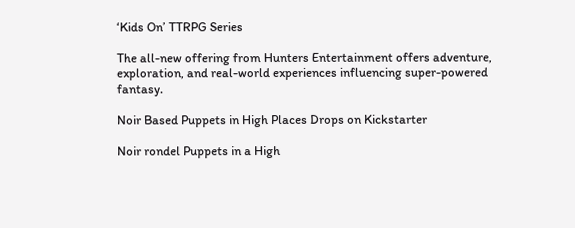‘Kids On’ TTRPG Series

The all-new offering from Hunters Entertainment offers adventure, exploration, and real-world experiences influencing super-powered fantasy.

Noir Based Puppets in High Places Drops on Kickstarter

Noir rondel Puppets in a High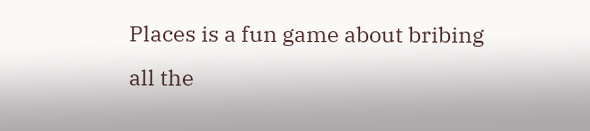Places is a fun game about bribing all the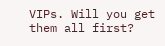VIPs. Will you get them all first?